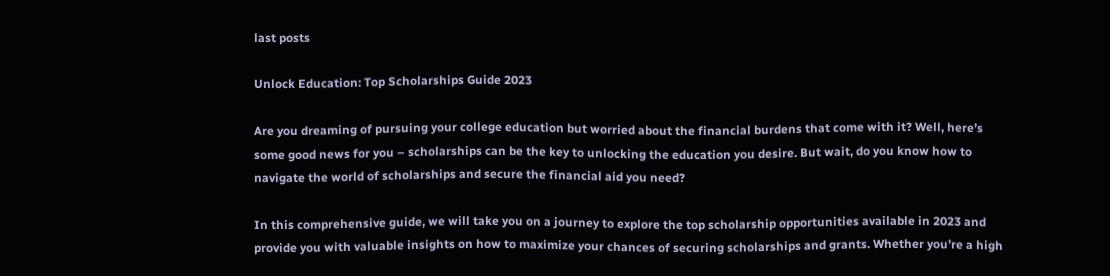last posts

Unlock Education: Top Scholarships Guide 2023

Are you dreaming of pursuing your college education but worried about the financial burdens that come with it? Well, here’s some good news for you – scholarships can be the key to unlocking the education you desire. But wait, do you know how to navigate the world of scholarships and secure the financial aid you need?

In this comprehensive guide, we will take you on a journey to explore the top scholarship opportunities available in 2023 and provide you with valuable insights on how to maximize your chances of securing scholarships and grants. Whether you’re a high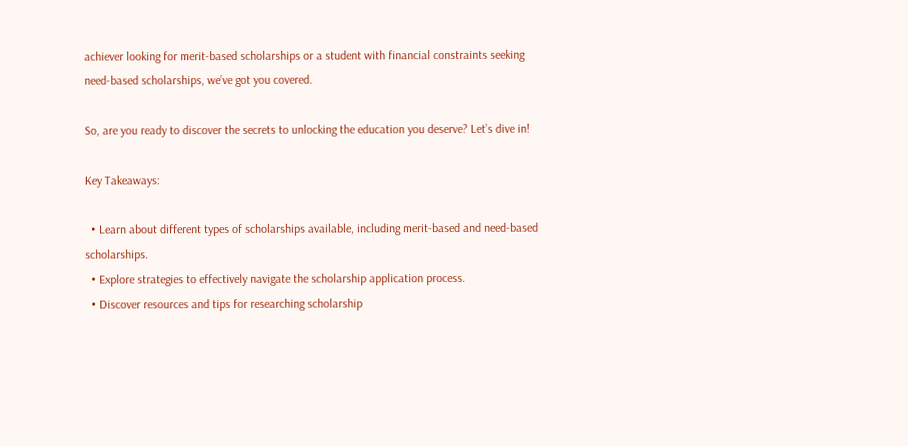achiever looking for merit-based scholarships or a student with financial constraints seeking need-based scholarships, we’ve got you covered.

So, are you ready to discover the secrets to unlocking the education you deserve? Let’s dive in!

Key Takeaways:

  • Learn about different types of scholarships available, including merit-based and need-based scholarships.
  • Explore strategies to effectively navigate the scholarship application process.
  • Discover resources and tips for researching scholarship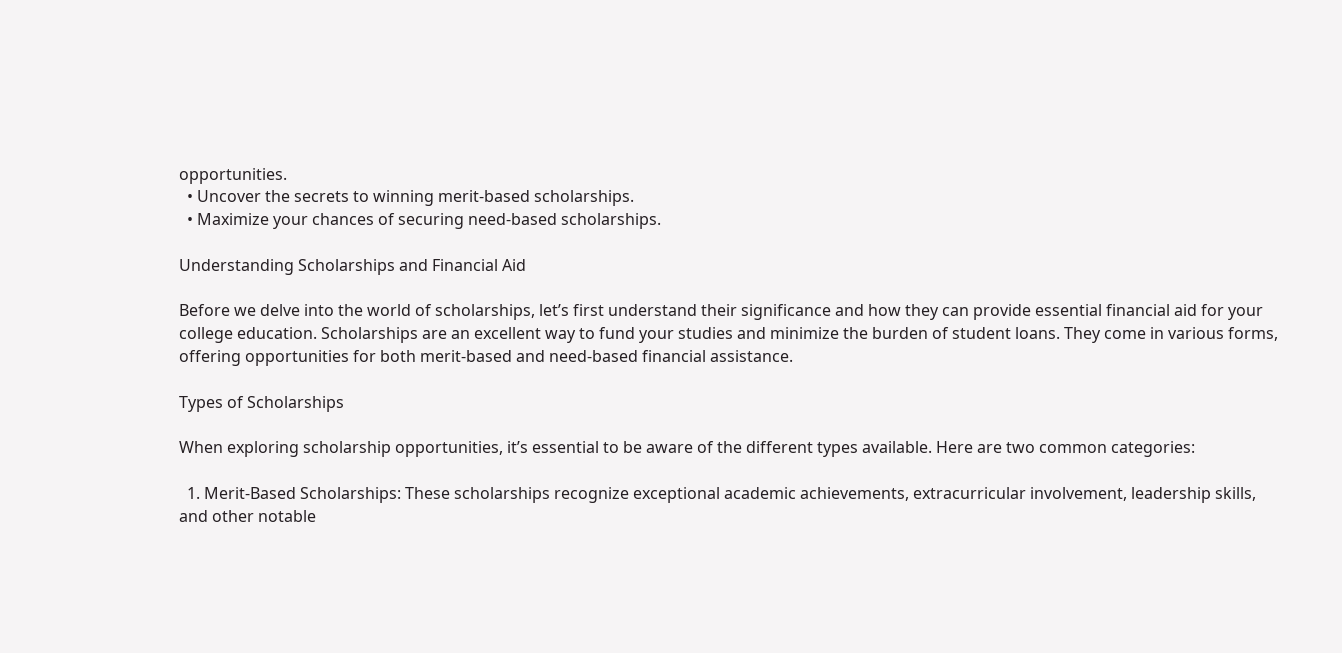opportunities.
  • Uncover the secrets to winning merit-based scholarships.
  • Maximize your chances of securing need-based scholarships.

Understanding Scholarships and Financial Aid

Before we delve into the world of scholarships, let’s first understand their significance and how they can provide essential financial aid for your college education. Scholarships are an excellent way to fund your studies and minimize the burden of student loans. They come in various forms, offering opportunities for both merit-based and need-based financial assistance.

Types of Scholarships

When exploring scholarship opportunities, it’s essential to be aware of the different types available. Here are two common categories:

  1. Merit-Based Scholarships: These scholarships recognize exceptional academic achievements, extracurricular involvement, leadership skills, and other notable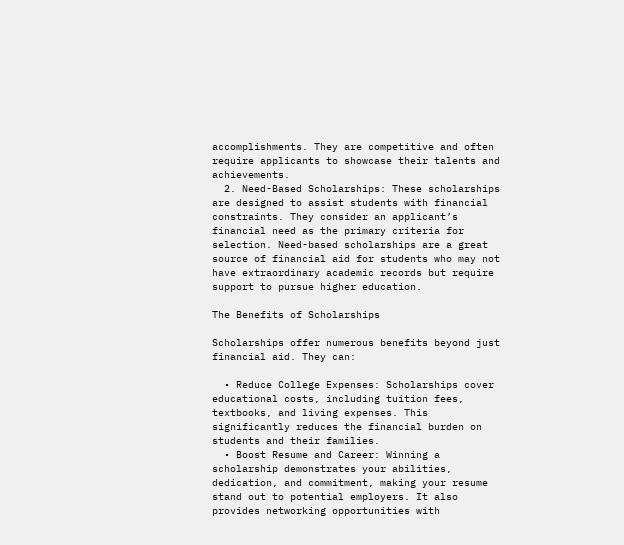accomplishments. They are competitive and often require applicants to showcase their talents and achievements.
  2. Need-Based Scholarships: These scholarships are designed to assist students with financial constraints. They consider an applicant’s financial need as the primary criteria for selection. Need-based scholarships are a great source of financial aid for students who may not have extraordinary academic records but require support to pursue higher education.

The Benefits of Scholarships

Scholarships offer numerous benefits beyond just financial aid. They can:

  • Reduce College Expenses: Scholarships cover educational costs, including tuition fees, textbooks, and living expenses. This significantly reduces the financial burden on students and their families.
  • Boost Resume and Career: Winning a scholarship demonstrates your abilities, dedication, and commitment, making your resume stand out to potential employers. It also provides networking opportunities with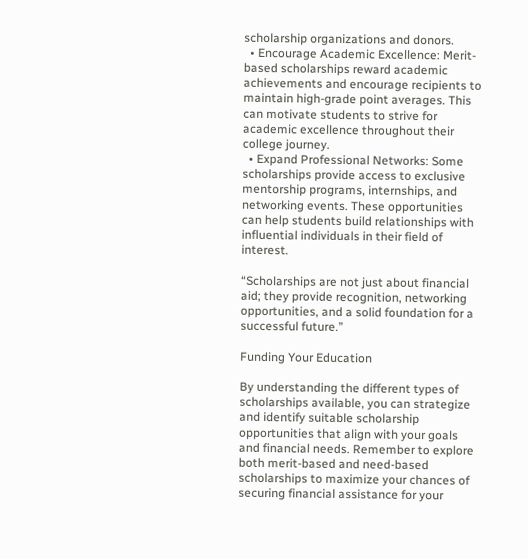scholarship organizations and donors.
  • Encourage Academic Excellence: Merit-based scholarships reward academic achievements and encourage recipients to maintain high-grade point averages. This can motivate students to strive for academic excellence throughout their college journey.
  • Expand Professional Networks: Some scholarships provide access to exclusive mentorship programs, internships, and networking events. These opportunities can help students build relationships with influential individuals in their field of interest.

“Scholarships are not just about financial aid; they provide recognition, networking opportunities, and a solid foundation for a successful future.”

Funding Your Education

By understanding the different types of scholarships available, you can strategize and identify suitable scholarship opportunities that align with your goals and financial needs. Remember to explore both merit-based and need-based scholarships to maximize your chances of securing financial assistance for your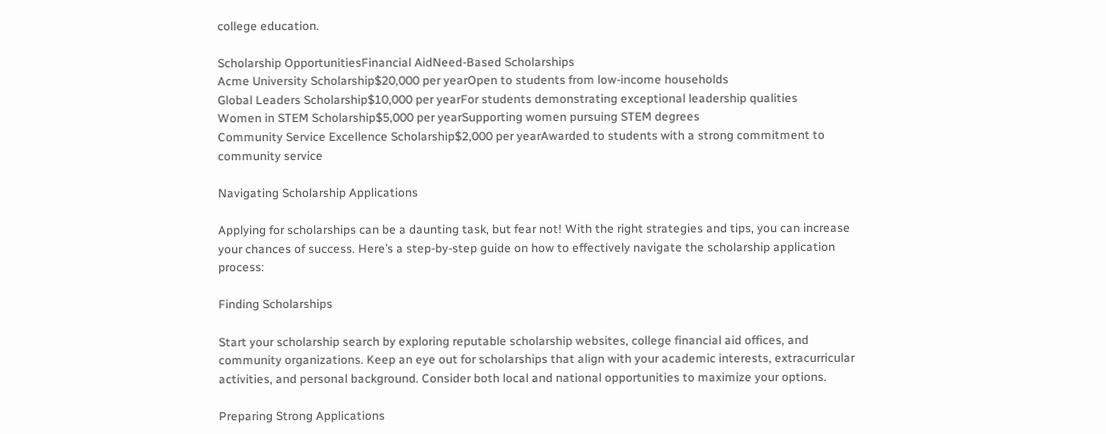college education.

Scholarship OpportunitiesFinancial AidNeed-Based Scholarships
Acme University Scholarship$20,000 per yearOpen to students from low-income households
Global Leaders Scholarship$10,000 per yearFor students demonstrating exceptional leadership qualities
Women in STEM Scholarship$5,000 per yearSupporting women pursuing STEM degrees
Community Service Excellence Scholarship$2,000 per yearAwarded to students with a strong commitment to community service

Navigating Scholarship Applications

Applying for scholarships can be a daunting task, but fear not! With the right strategies and tips, you can increase your chances of success. Here’s a step-by-step guide on how to effectively navigate the scholarship application process:

Finding Scholarships

Start your scholarship search by exploring reputable scholarship websites, college financial aid offices, and community organizations. Keep an eye out for scholarships that align with your academic interests, extracurricular activities, and personal background. Consider both local and national opportunities to maximize your options.

Preparing Strong Applications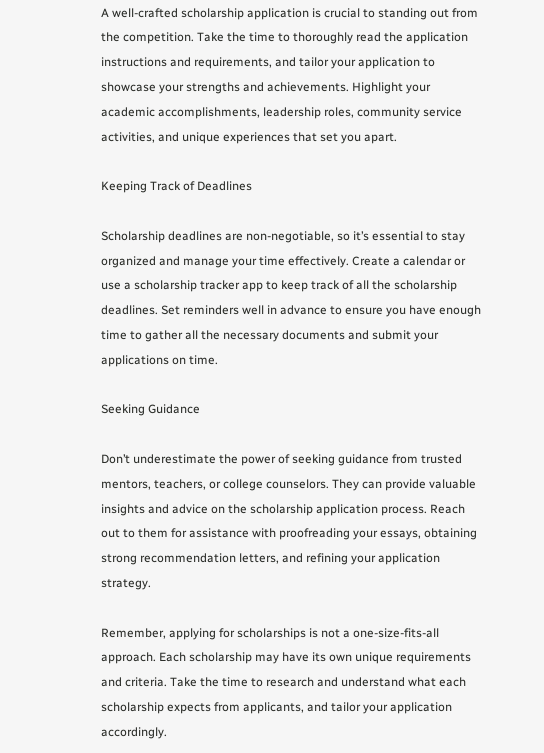A well-crafted scholarship application is crucial to standing out from the competition. Take the time to thoroughly read the application instructions and requirements, and tailor your application to showcase your strengths and achievements. Highlight your academic accomplishments, leadership roles, community service activities, and unique experiences that set you apart.

Keeping Track of Deadlines

Scholarship deadlines are non-negotiable, so it’s essential to stay organized and manage your time effectively. Create a calendar or use a scholarship tracker app to keep track of all the scholarship deadlines. Set reminders well in advance to ensure you have enough time to gather all the necessary documents and submit your applications on time.

Seeking Guidance

Don’t underestimate the power of seeking guidance from trusted mentors, teachers, or college counselors. They can provide valuable insights and advice on the scholarship application process. Reach out to them for assistance with proofreading your essays, obtaining strong recommendation letters, and refining your application strategy.

Remember, applying for scholarships is not a one-size-fits-all approach. Each scholarship may have its own unique requirements and criteria. Take the time to research and understand what each scholarship expects from applicants, and tailor your application accordingly.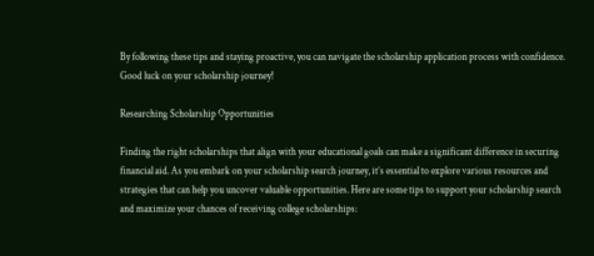By following these tips and staying proactive, you can navigate the scholarship application process with confidence. Good luck on your scholarship journey!

Researching Scholarship Opportunities

Finding the right scholarships that align with your educational goals can make a significant difference in securing financial aid. As you embark on your scholarship search journey, it’s essential to explore various resources and strategies that can help you uncover valuable opportunities. Here are some tips to support your scholarship search and maximize your chances of receiving college scholarships: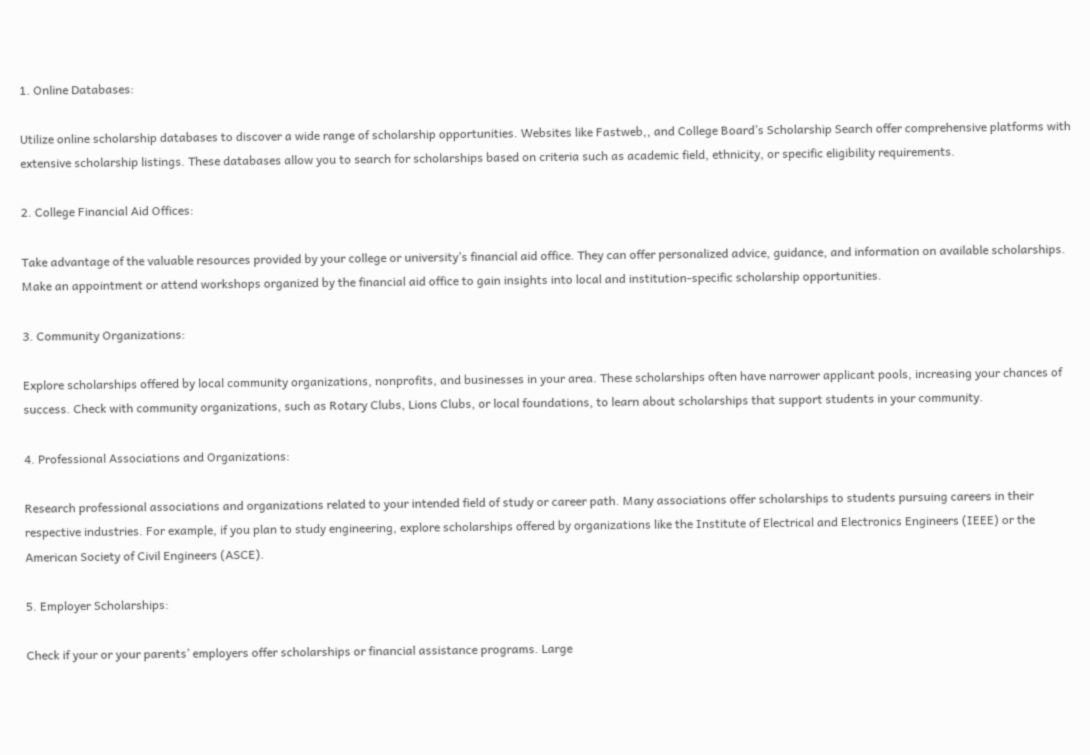1. Online Databases:

Utilize online scholarship databases to discover a wide range of scholarship opportunities. Websites like Fastweb,, and College Board’s Scholarship Search offer comprehensive platforms with extensive scholarship listings. These databases allow you to search for scholarships based on criteria such as academic field, ethnicity, or specific eligibility requirements.

2. College Financial Aid Offices:

Take advantage of the valuable resources provided by your college or university’s financial aid office. They can offer personalized advice, guidance, and information on available scholarships. Make an appointment or attend workshops organized by the financial aid office to gain insights into local and institution-specific scholarship opportunities.

3. Community Organizations:

Explore scholarships offered by local community organizations, nonprofits, and businesses in your area. These scholarships often have narrower applicant pools, increasing your chances of success. Check with community organizations, such as Rotary Clubs, Lions Clubs, or local foundations, to learn about scholarships that support students in your community.

4. Professional Associations and Organizations:

Research professional associations and organizations related to your intended field of study or career path. Many associations offer scholarships to students pursuing careers in their respective industries. For example, if you plan to study engineering, explore scholarships offered by organizations like the Institute of Electrical and Electronics Engineers (IEEE) or the American Society of Civil Engineers (ASCE).

5. Employer Scholarships:

Check if your or your parents’ employers offer scholarships or financial assistance programs. Large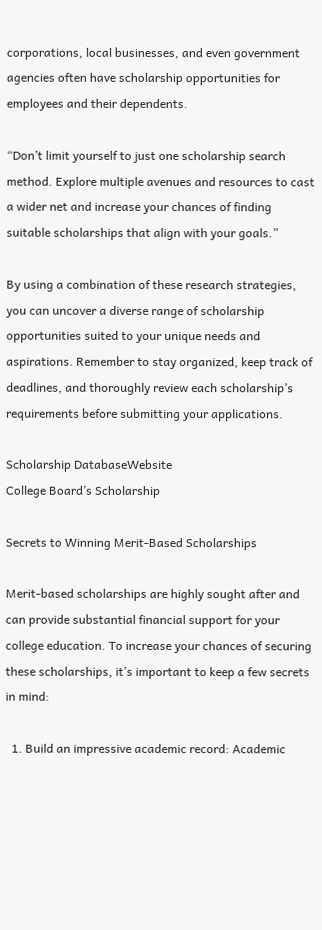corporations, local businesses, and even government agencies often have scholarship opportunities for employees and their dependents.

“Don’t limit yourself to just one scholarship search method. Explore multiple avenues and resources to cast a wider net and increase your chances of finding suitable scholarships that align with your goals.”

By using a combination of these research strategies, you can uncover a diverse range of scholarship opportunities suited to your unique needs and aspirations. Remember to stay organized, keep track of deadlines, and thoroughly review each scholarship’s requirements before submitting your applications.

Scholarship DatabaseWebsite
College Board’s Scholarship

Secrets to Winning Merit-Based Scholarships

Merit-based scholarships are highly sought after and can provide substantial financial support for your college education. To increase your chances of securing these scholarships, it’s important to keep a few secrets in mind:

  1. Build an impressive academic record: Academic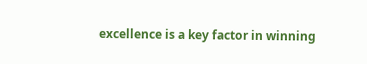excellence is a key factor in winning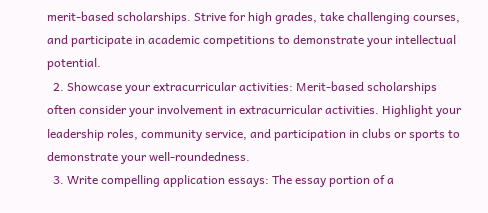merit-based scholarships. Strive for high grades, take challenging courses, and participate in academic competitions to demonstrate your intellectual potential.
  2. Showcase your extracurricular activities: Merit-based scholarships often consider your involvement in extracurricular activities. Highlight your leadership roles, community service, and participation in clubs or sports to demonstrate your well-roundedness.
  3. Write compelling application essays: The essay portion of a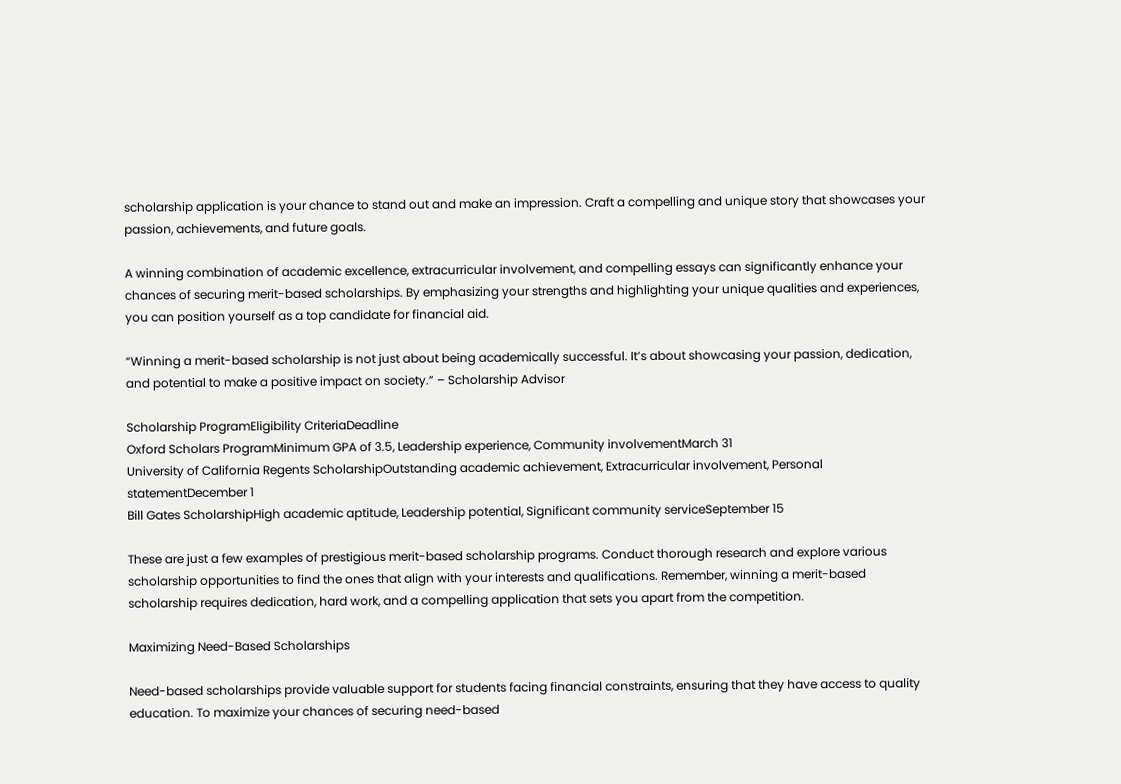scholarship application is your chance to stand out and make an impression. Craft a compelling and unique story that showcases your passion, achievements, and future goals.

A winning combination of academic excellence, extracurricular involvement, and compelling essays can significantly enhance your chances of securing merit-based scholarships. By emphasizing your strengths and highlighting your unique qualities and experiences, you can position yourself as a top candidate for financial aid.

“Winning a merit-based scholarship is not just about being academically successful. It’s about showcasing your passion, dedication, and potential to make a positive impact on society.” – Scholarship Advisor

Scholarship ProgramEligibility CriteriaDeadline
Oxford Scholars ProgramMinimum GPA of 3.5, Leadership experience, Community involvementMarch 31
University of California Regents ScholarshipOutstanding academic achievement, Extracurricular involvement, Personal statementDecember 1
Bill Gates ScholarshipHigh academic aptitude, Leadership potential, Significant community serviceSeptember 15

These are just a few examples of prestigious merit-based scholarship programs. Conduct thorough research and explore various scholarship opportunities to find the ones that align with your interests and qualifications. Remember, winning a merit-based scholarship requires dedication, hard work, and a compelling application that sets you apart from the competition.

Maximizing Need-Based Scholarships

Need-based scholarships provide valuable support for students facing financial constraints, ensuring that they have access to quality education. To maximize your chances of securing need-based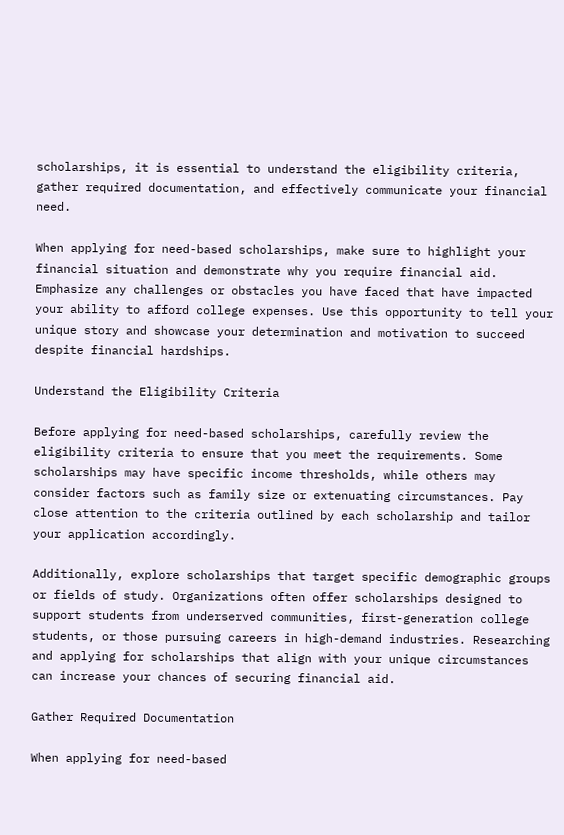scholarships, it is essential to understand the eligibility criteria, gather required documentation, and effectively communicate your financial need.

When applying for need-based scholarships, make sure to highlight your financial situation and demonstrate why you require financial aid. Emphasize any challenges or obstacles you have faced that have impacted your ability to afford college expenses. Use this opportunity to tell your unique story and showcase your determination and motivation to succeed despite financial hardships.

Understand the Eligibility Criteria

Before applying for need-based scholarships, carefully review the eligibility criteria to ensure that you meet the requirements. Some scholarships may have specific income thresholds, while others may consider factors such as family size or extenuating circumstances. Pay close attention to the criteria outlined by each scholarship and tailor your application accordingly.

Additionally, explore scholarships that target specific demographic groups or fields of study. Organizations often offer scholarships designed to support students from underserved communities, first-generation college students, or those pursuing careers in high-demand industries. Researching and applying for scholarships that align with your unique circumstances can increase your chances of securing financial aid.

Gather Required Documentation

When applying for need-based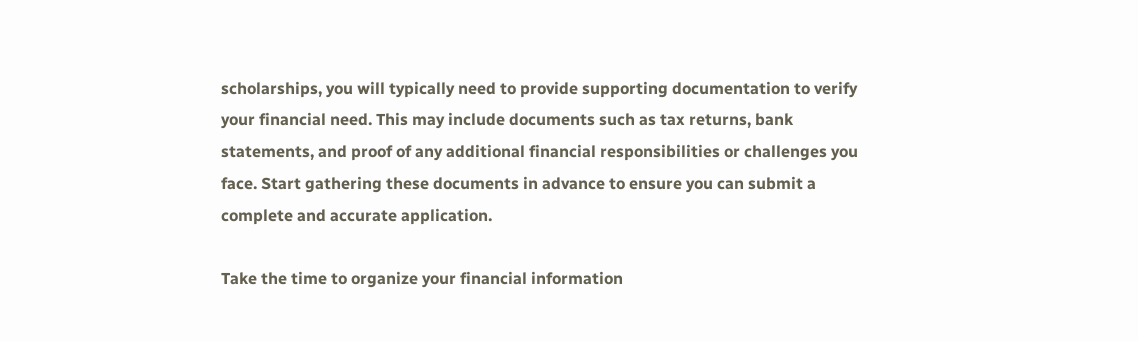scholarships, you will typically need to provide supporting documentation to verify your financial need. This may include documents such as tax returns, bank statements, and proof of any additional financial responsibilities or challenges you face. Start gathering these documents in advance to ensure you can submit a complete and accurate application.

Take the time to organize your financial information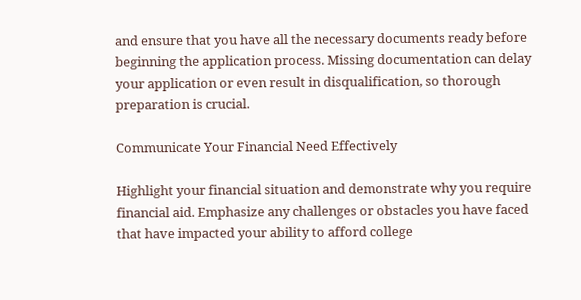and ensure that you have all the necessary documents ready before beginning the application process. Missing documentation can delay your application or even result in disqualification, so thorough preparation is crucial.

Communicate Your Financial Need Effectively

Highlight your financial situation and demonstrate why you require financial aid. Emphasize any challenges or obstacles you have faced that have impacted your ability to afford college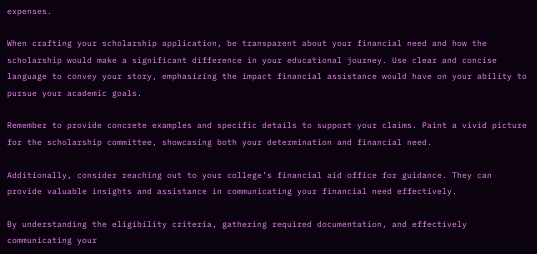expenses.

When crafting your scholarship application, be transparent about your financial need and how the scholarship would make a significant difference in your educational journey. Use clear and concise language to convey your story, emphasizing the impact financial assistance would have on your ability to pursue your academic goals.

Remember to provide concrete examples and specific details to support your claims. Paint a vivid picture for the scholarship committee, showcasing both your determination and financial need.

Additionally, consider reaching out to your college’s financial aid office for guidance. They can provide valuable insights and assistance in communicating your financial need effectively.

By understanding the eligibility criteria, gathering required documentation, and effectively communicating your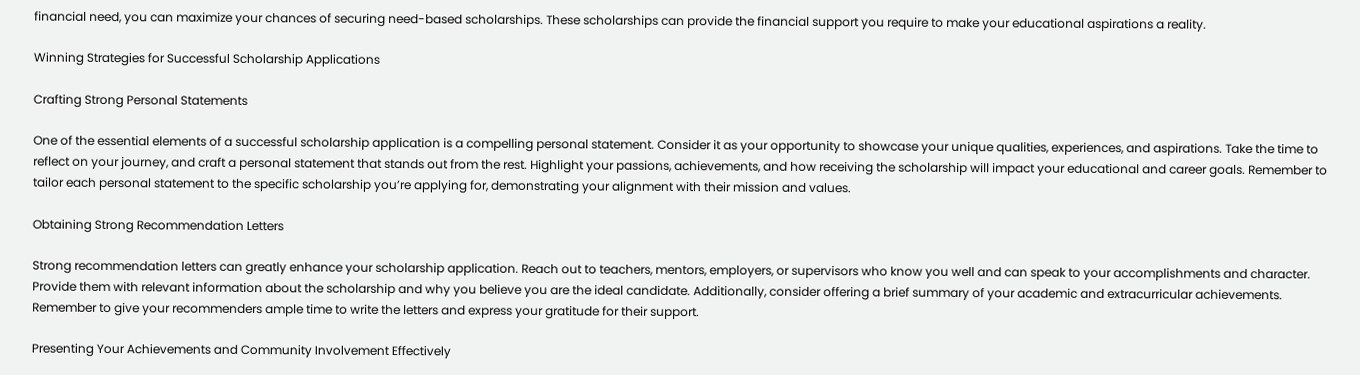financial need, you can maximize your chances of securing need-based scholarships. These scholarships can provide the financial support you require to make your educational aspirations a reality.

Winning Strategies for Successful Scholarship Applications

Crafting Strong Personal Statements

One of the essential elements of a successful scholarship application is a compelling personal statement. Consider it as your opportunity to showcase your unique qualities, experiences, and aspirations. Take the time to reflect on your journey, and craft a personal statement that stands out from the rest. Highlight your passions, achievements, and how receiving the scholarship will impact your educational and career goals. Remember to tailor each personal statement to the specific scholarship you’re applying for, demonstrating your alignment with their mission and values.

Obtaining Strong Recommendation Letters

Strong recommendation letters can greatly enhance your scholarship application. Reach out to teachers, mentors, employers, or supervisors who know you well and can speak to your accomplishments and character. Provide them with relevant information about the scholarship and why you believe you are the ideal candidate. Additionally, consider offering a brief summary of your academic and extracurricular achievements. Remember to give your recommenders ample time to write the letters and express your gratitude for their support.

Presenting Your Achievements and Community Involvement Effectively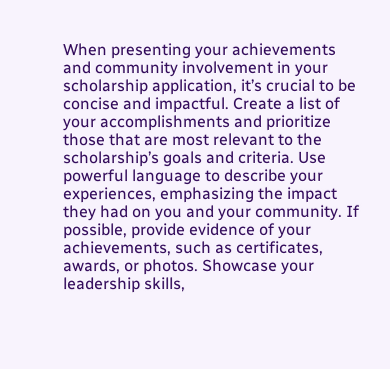When presenting your achievements and community involvement in your scholarship application, it’s crucial to be concise and impactful. Create a list of your accomplishments and prioritize those that are most relevant to the scholarship’s goals and criteria. Use powerful language to describe your experiences, emphasizing the impact they had on you and your community. If possible, provide evidence of your achievements, such as certificates, awards, or photos. Showcase your leadership skills,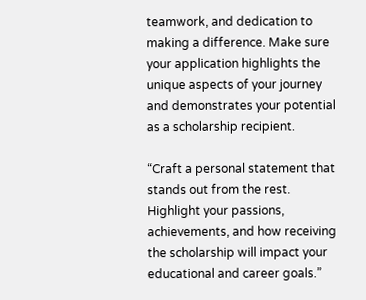teamwork, and dedication to making a difference. Make sure your application highlights the unique aspects of your journey and demonstrates your potential as a scholarship recipient.

“Craft a personal statement that stands out from the rest. Highlight your passions, achievements, and how receiving the scholarship will impact your educational and career goals.”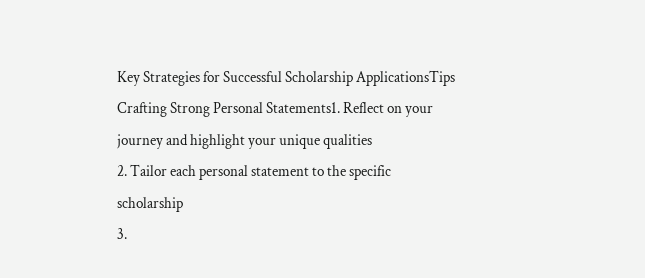Key Strategies for Successful Scholarship ApplicationsTips
Crafting Strong Personal Statements1. Reflect on your journey and highlight your unique qualities
2. Tailor each personal statement to the specific scholarship
3.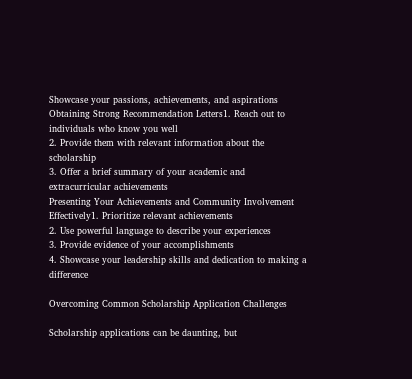Showcase your passions, achievements, and aspirations
Obtaining Strong Recommendation Letters1. Reach out to individuals who know you well
2. Provide them with relevant information about the scholarship
3. Offer a brief summary of your academic and extracurricular achievements
Presenting Your Achievements and Community Involvement Effectively1. Prioritize relevant achievements
2. Use powerful language to describe your experiences
3. Provide evidence of your accomplishments
4. Showcase your leadership skills and dedication to making a difference

Overcoming Common Scholarship Application Challenges

Scholarship applications can be daunting, but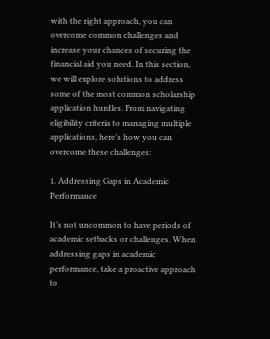with the right approach, you can overcome common challenges and increase your chances of securing the financial aid you need. In this section, we will explore solutions to address some of the most common scholarship application hurdles. From navigating eligibility criteria to managing multiple applications, here’s how you can overcome these challenges:

1. Addressing Gaps in Academic Performance

It’s not uncommon to have periods of academic setbacks or challenges. When addressing gaps in academic performance, take a proactive approach to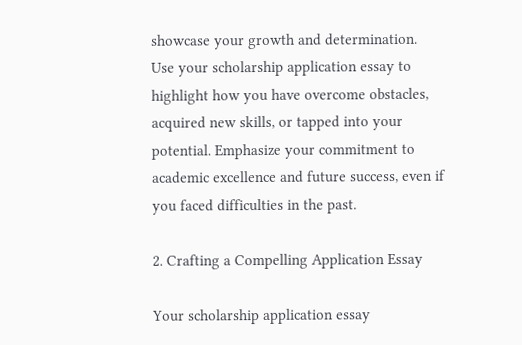showcase your growth and determination. Use your scholarship application essay to highlight how you have overcome obstacles, acquired new skills, or tapped into your potential. Emphasize your commitment to academic excellence and future success, even if you faced difficulties in the past.

2. Crafting a Compelling Application Essay

Your scholarship application essay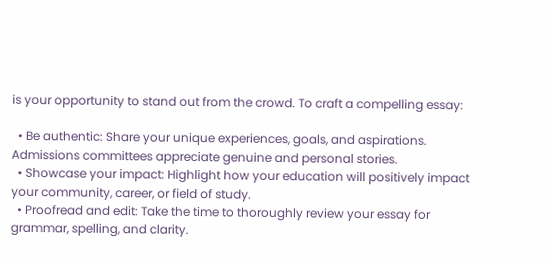is your opportunity to stand out from the crowd. To craft a compelling essay:

  • Be authentic: Share your unique experiences, goals, and aspirations. Admissions committees appreciate genuine and personal stories.
  • Showcase your impact: Highlight how your education will positively impact your community, career, or field of study.
  • Proofread and edit: Take the time to thoroughly review your essay for grammar, spelling, and clarity.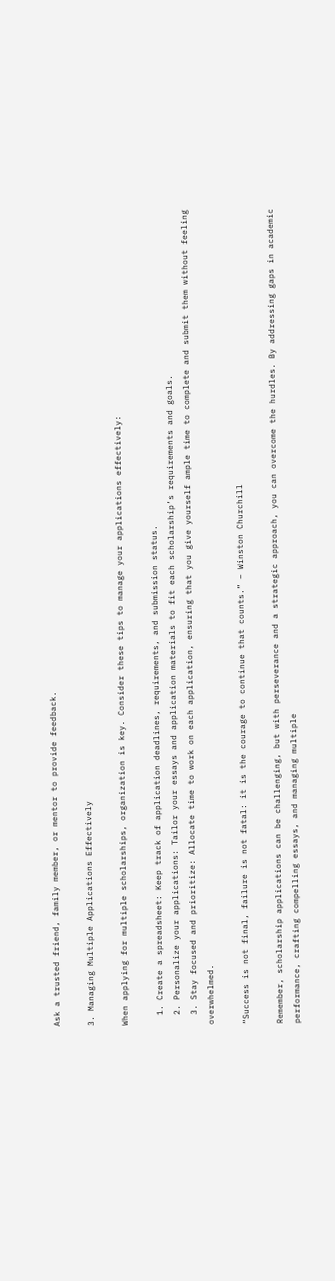Ask a trusted friend, family member, or mentor to provide feedback.

3. Managing Multiple Applications Effectively

When applying for multiple scholarships, organization is key. Consider these tips to manage your applications effectively:

  1. Create a spreadsheet: Keep track of application deadlines, requirements, and submission status.
  2. Personalize your applications: Tailor your essays and application materials to fit each scholarship’s requirements and goals.
  3. Stay focused and prioritize: Allocate time to work on each application, ensuring that you give yourself ample time to complete and submit them without feeling overwhelmed.

“Success is not final, failure is not fatal: it is the courage to continue that counts.” – Winston Churchill

Remember, scholarship applications can be challenging, but with perseverance and a strategic approach, you can overcome the hurdles. By addressing gaps in academic performance, crafting compelling essays, and managing multiple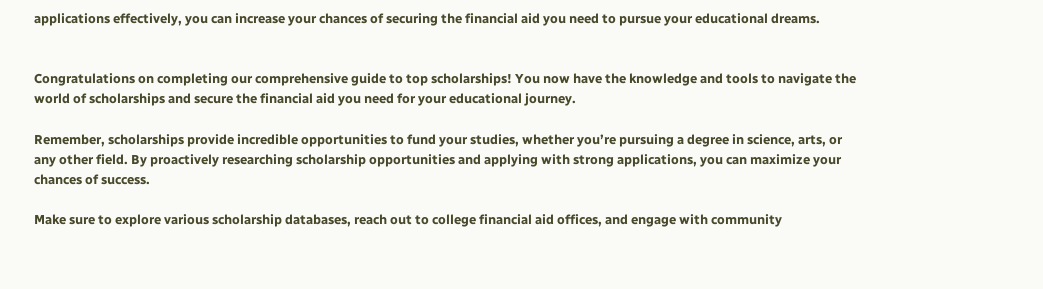applications effectively, you can increase your chances of securing the financial aid you need to pursue your educational dreams.


Congratulations on completing our comprehensive guide to top scholarships! You now have the knowledge and tools to navigate the world of scholarships and secure the financial aid you need for your educational journey.

Remember, scholarships provide incredible opportunities to fund your studies, whether you’re pursuing a degree in science, arts, or any other field. By proactively researching scholarship opportunities and applying with strong applications, you can maximize your chances of success.

Make sure to explore various scholarship databases, reach out to college financial aid offices, and engage with community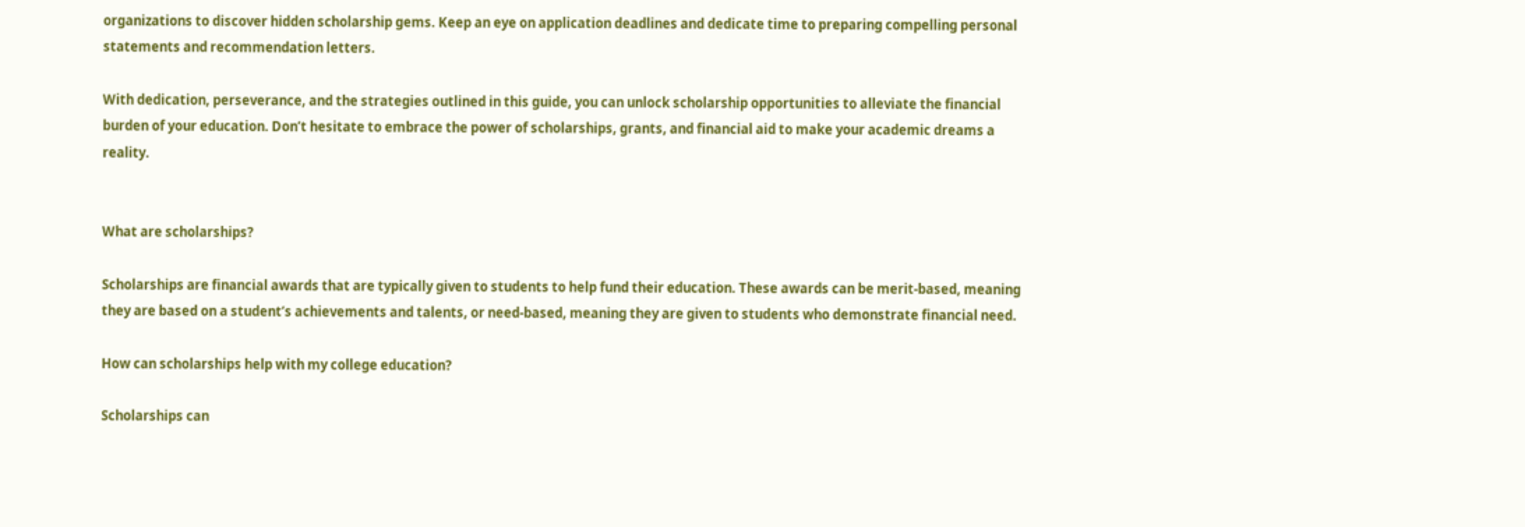organizations to discover hidden scholarship gems. Keep an eye on application deadlines and dedicate time to preparing compelling personal statements and recommendation letters.

With dedication, perseverance, and the strategies outlined in this guide, you can unlock scholarship opportunities to alleviate the financial burden of your education. Don’t hesitate to embrace the power of scholarships, grants, and financial aid to make your academic dreams a reality.


What are scholarships?

Scholarships are financial awards that are typically given to students to help fund their education. These awards can be merit-based, meaning they are based on a student’s achievements and talents, or need-based, meaning they are given to students who demonstrate financial need.

How can scholarships help with my college education?

Scholarships can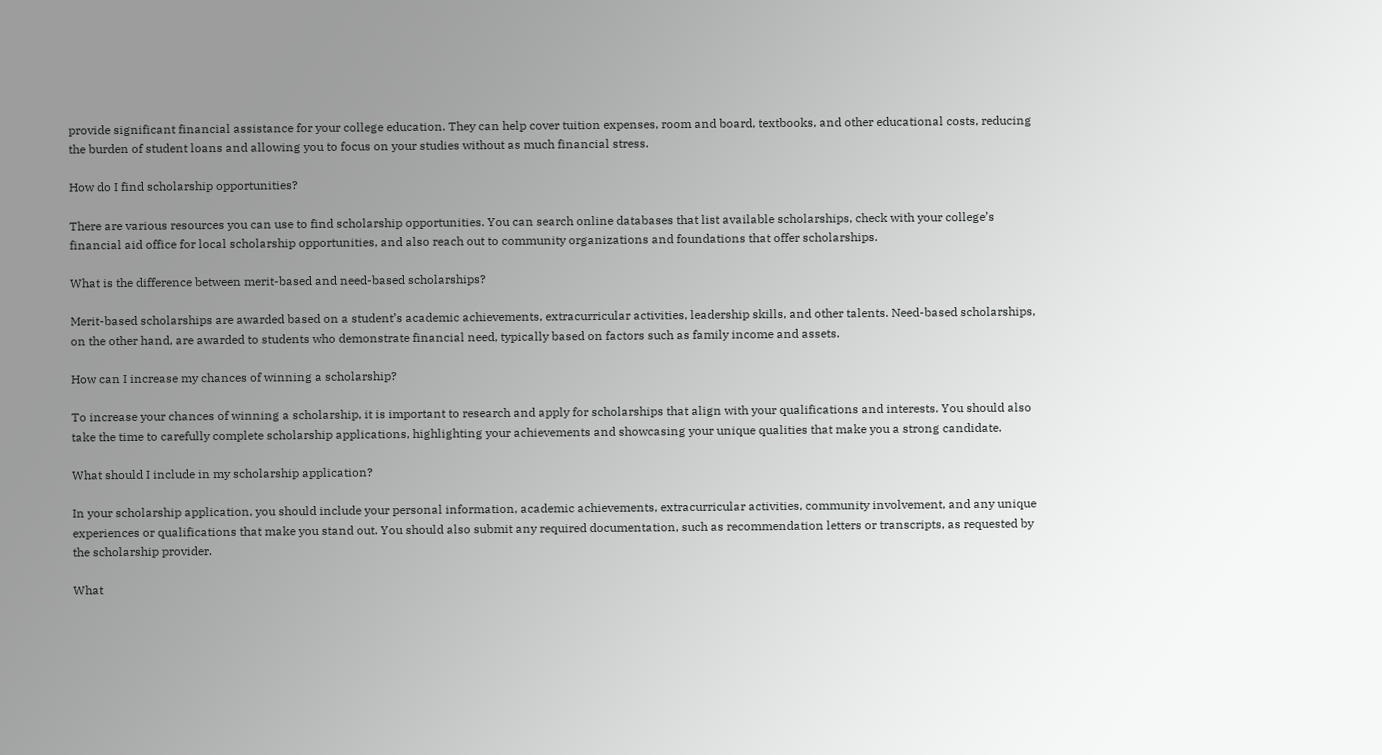provide significant financial assistance for your college education. They can help cover tuition expenses, room and board, textbooks, and other educational costs, reducing the burden of student loans and allowing you to focus on your studies without as much financial stress.

How do I find scholarship opportunities?

There are various resources you can use to find scholarship opportunities. You can search online databases that list available scholarships, check with your college’s financial aid office for local scholarship opportunities, and also reach out to community organizations and foundations that offer scholarships.

What is the difference between merit-based and need-based scholarships?

Merit-based scholarships are awarded based on a student’s academic achievements, extracurricular activities, leadership skills, and other talents. Need-based scholarships, on the other hand, are awarded to students who demonstrate financial need, typically based on factors such as family income and assets.

How can I increase my chances of winning a scholarship?

To increase your chances of winning a scholarship, it is important to research and apply for scholarships that align with your qualifications and interests. You should also take the time to carefully complete scholarship applications, highlighting your achievements and showcasing your unique qualities that make you a strong candidate.

What should I include in my scholarship application?

In your scholarship application, you should include your personal information, academic achievements, extracurricular activities, community involvement, and any unique experiences or qualifications that make you stand out. You should also submit any required documentation, such as recommendation letters or transcripts, as requested by the scholarship provider.

What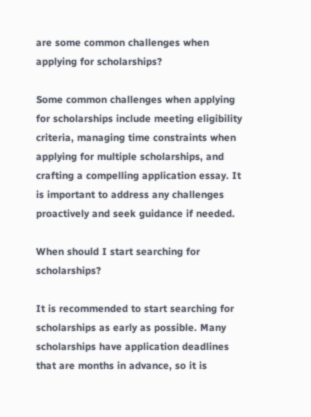are some common challenges when applying for scholarships?

Some common challenges when applying for scholarships include meeting eligibility criteria, managing time constraints when applying for multiple scholarships, and crafting a compelling application essay. It is important to address any challenges proactively and seek guidance if needed.

When should I start searching for scholarships?

It is recommended to start searching for scholarships as early as possible. Many scholarships have application deadlines that are months in advance, so it is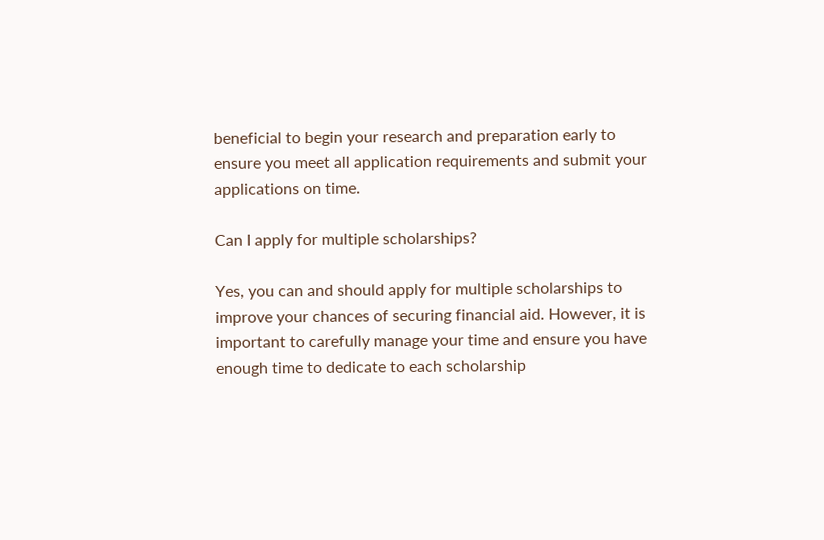beneficial to begin your research and preparation early to ensure you meet all application requirements and submit your applications on time.

Can I apply for multiple scholarships?

Yes, you can and should apply for multiple scholarships to improve your chances of securing financial aid. However, it is important to carefully manage your time and ensure you have enough time to dedicate to each scholarship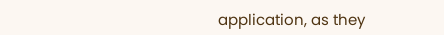application, as they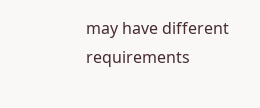may have different requirements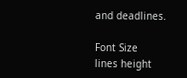and deadlines.

Font Size
lines height